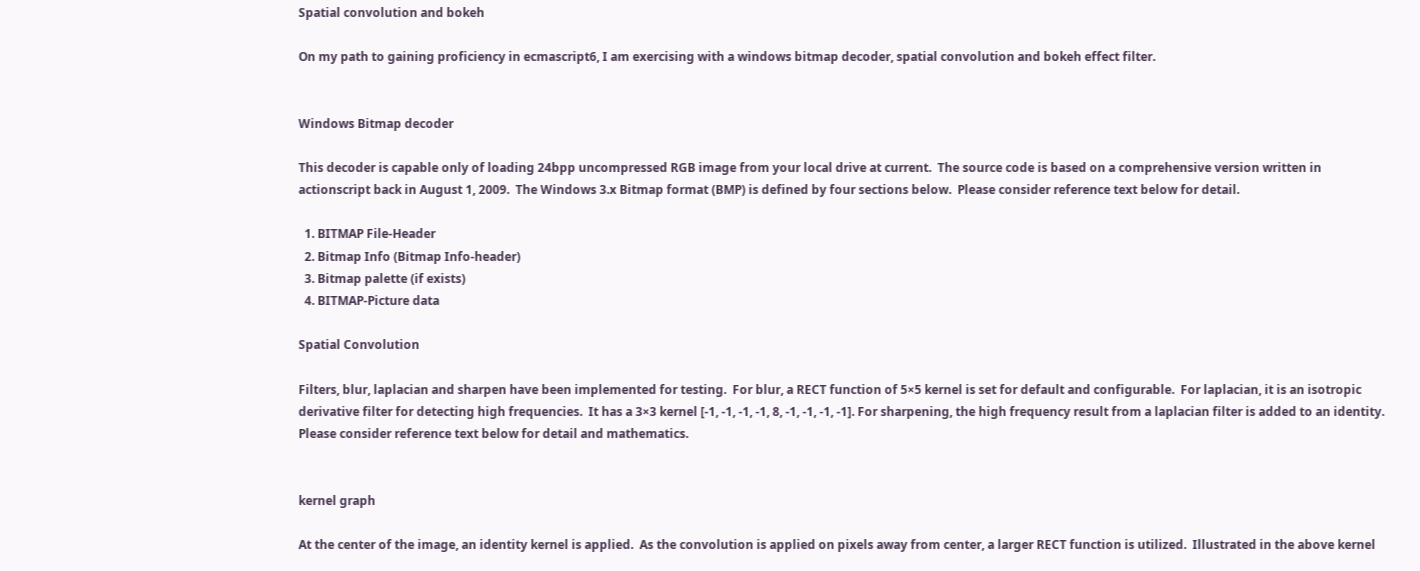Spatial convolution and bokeh

On my path to gaining proficiency in ecmascript6, I am exercising with a windows bitmap decoder, spatial convolution and bokeh effect filter.


Windows Bitmap decoder

This decoder is capable only of loading 24bpp uncompressed RGB image from your local drive at current.  The source code is based on a comprehensive version written in actionscript back in August 1, 2009.  The Windows 3.x Bitmap format (BMP) is defined by four sections below.  Please consider reference text below for detail.

  1. BITMAP File-Header
  2. Bitmap Info (Bitmap Info-header)
  3. Bitmap palette (if exists)
  4. BITMAP-Picture data

Spatial Convolution

Filters, blur, laplacian and sharpen have been implemented for testing.  For blur, a RECT function of 5×5 kernel is set for default and configurable.  For laplacian, it is an isotropic derivative filter for detecting high frequencies.  It has a 3×3 kernel [-1, -1, -1, -1, 8, -1, -1, -1, -1]. For sharpening, the high frequency result from a laplacian filter is added to an identity.  Please consider reference text below for detail and mathematics.


kernel graph

At the center of the image, an identity kernel is applied.  As the convolution is applied on pixels away from center, a larger RECT function is utilized.  Illustrated in the above kernel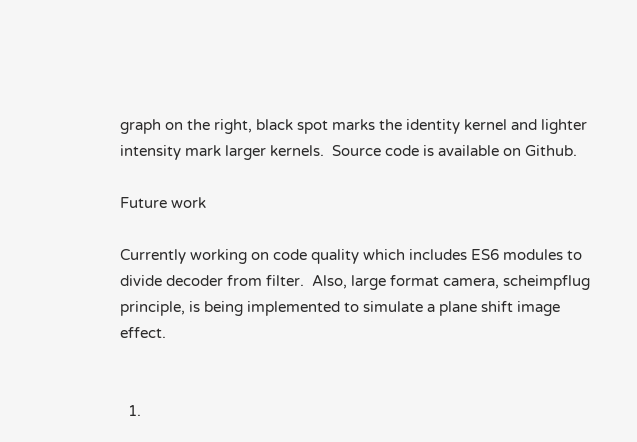graph on the right, black spot marks the identity kernel and lighter intensity mark larger kernels.  Source code is available on Github.

Future work

Currently working on code quality which includes ES6 modules to divide decoder from filter.  Also, large format camera, scheimpflug principle, is being implemented to simulate a plane shift image effect.


  1.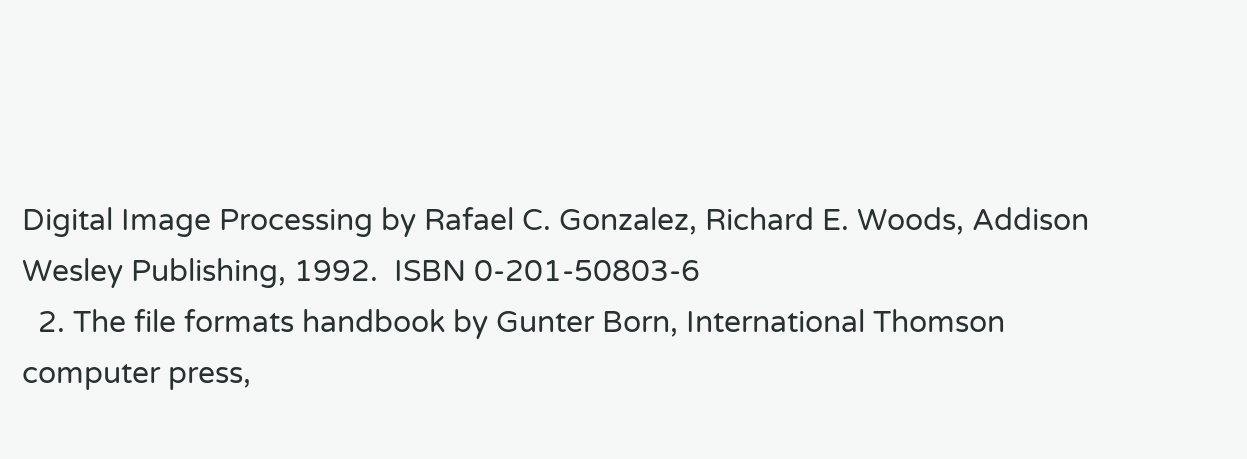Digital Image Processing by Rafael C. Gonzalez, Richard E. Woods, Addison Wesley Publishing, 1992.  ISBN 0-201-50803-6
  2. The file formats handbook by Gunter Born, International Thomson computer press,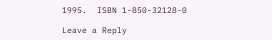1995.  ISBN 1-850-32128-0

Leave a Reply